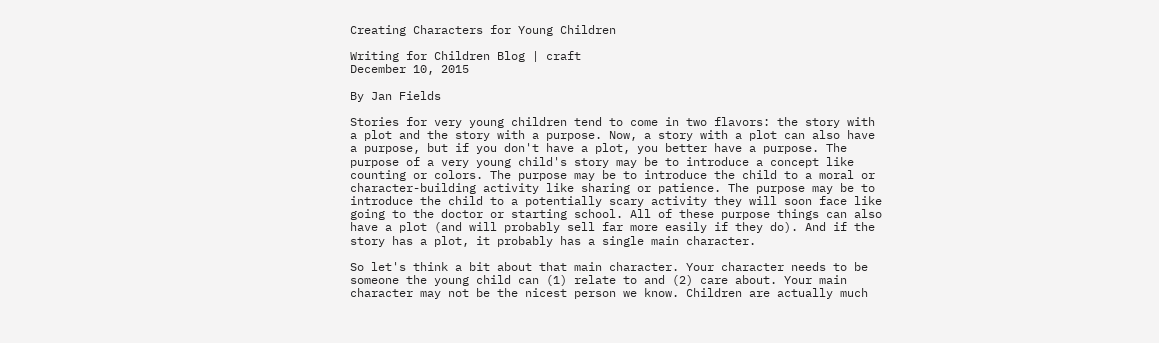Creating Characters for Young Children

Writing for Children Blog | craft
December 10, 2015

By Jan Fields

Stories for very young children tend to come in two flavors: the story with
a plot and the story with a purpose. Now, a story with a plot can also have
a purpose, but if you don't have a plot, you better have a purpose. The
purpose of a very young child's story may be to introduce a concept like
counting or colors. The purpose may be to introduce the child to a moral or
character-building activity like sharing or patience. The purpose may be to
introduce the child to a potentially scary activity they will soon face like
going to the doctor or starting school. All of these purpose things can also
have a plot (and will probably sell far more easily if they do). And if the
story has a plot, it probably has a single main character.

So let's think a bit about that main character. Your character needs to be
someone the young child can (1) relate to and (2) care about. Your main
character may not be the nicest person we know. Children are actually much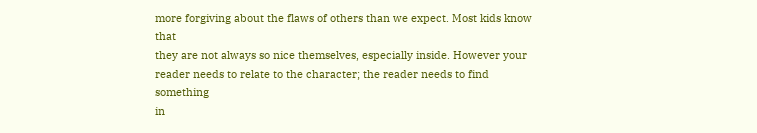more forgiving about the flaws of others than we expect. Most kids know that
they are not always so nice themselves, especially inside. However your
reader needs to relate to the character; the reader needs to find something
in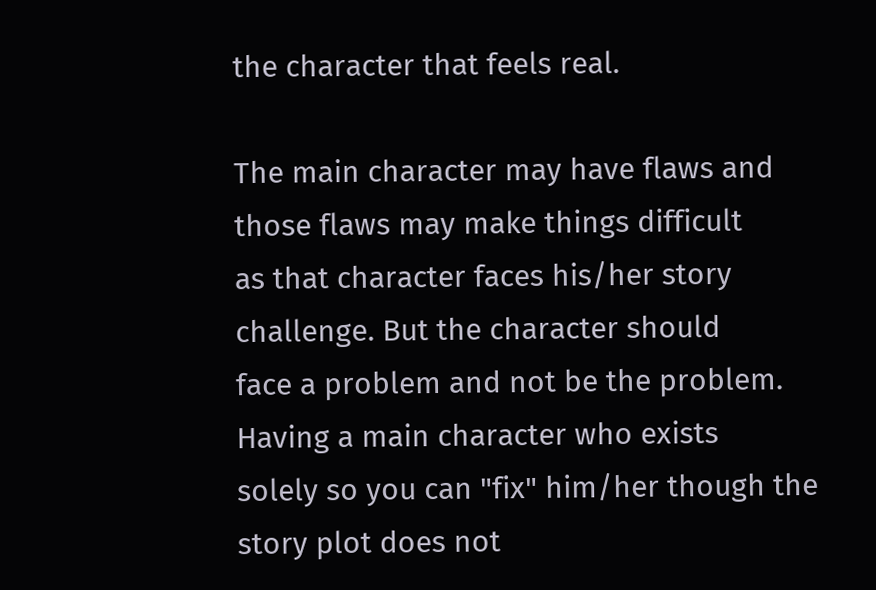the character that feels real.

The main character may have flaws and those flaws may make things difficult
as that character faces his/her story challenge. But the character should
face a problem and not be the problem. Having a main character who exists
solely so you can "fix" him/her though the story plot does not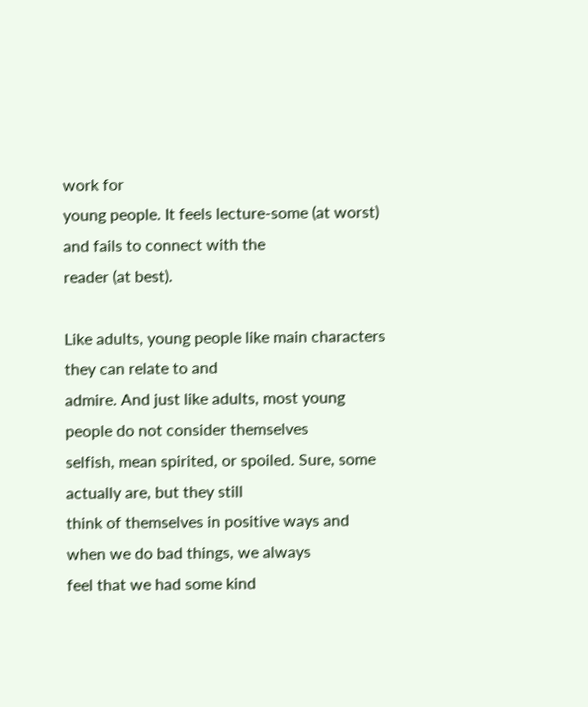work for
young people. It feels lecture-some (at worst) and fails to connect with the
reader (at best).

Like adults, young people like main characters they can relate to and
admire. And just like adults, most young people do not consider themselves
selfish, mean spirited, or spoiled. Sure, some actually are, but they still
think of themselves in positive ways and when we do bad things, we always
feel that we had some kind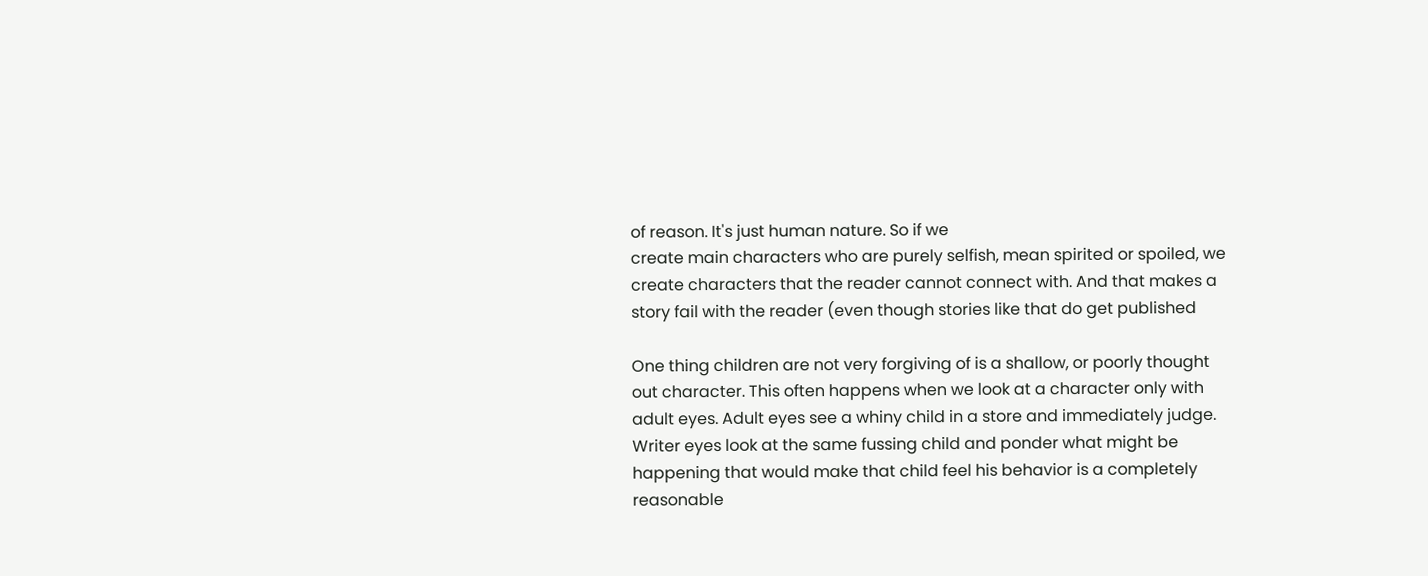of reason. It's just human nature. So if we
create main characters who are purely selfish, mean spirited or spoiled, we
create characters that the reader cannot connect with. And that makes a
story fail with the reader (even though stories like that do get published

One thing children are not very forgiving of is a shallow, or poorly thought
out character. This often happens when we look at a character only with
adult eyes. Adult eyes see a whiny child in a store and immediately judge.
Writer eyes look at the same fussing child and ponder what might be
happening that would make that child feel his behavior is a completely
reasonable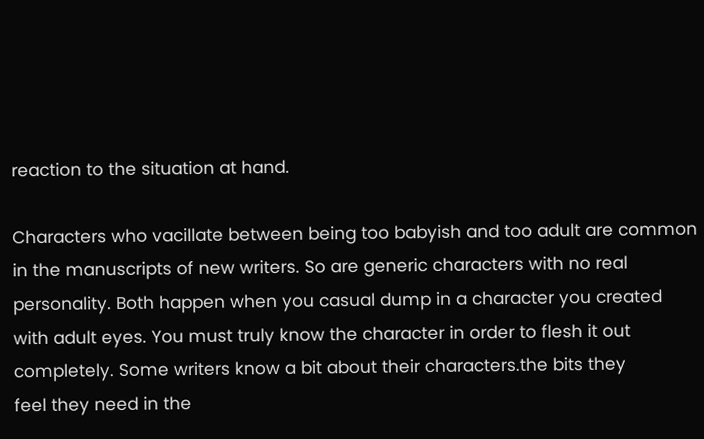reaction to the situation at hand.

Characters who vacillate between being too babyish and too adult are common
in the manuscripts of new writers. So are generic characters with no real
personality. Both happen when you casual dump in a character you created
with adult eyes. You must truly know the character in order to flesh it out
completely. Some writers know a bit about their characters.the bits they
feel they need in the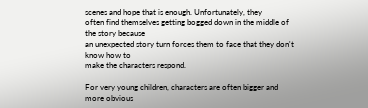scenes and hope that is enough. Unfortunately, they
often find themselves getting bogged down in the middle of the story because
an unexpected story turn forces them to face that they don't know how to
make the characters respond.

For very young children, characters are often bigger and more obvious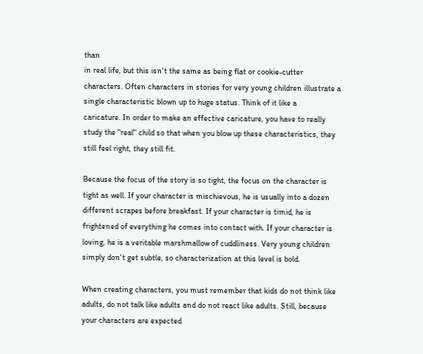than
in real life, but this isn't the same as being flat or cookie-cutter
characters. Often characters in stories for very young children illustrate a
single characteristic blown up to huge status. Think of it like a
caricature. In order to make an effective caricature, you have to really
study the "real" child so that when you blow up these characteristics, they
still feel right, they still fit.

Because the focus of the story is so tight, the focus on the character is
tight as well. If your character is mischievous, he is usually into a dozen
different scrapes before breakfast. If your character is timid, he is
frightened of everything he comes into contact with. If your character is
loving, he is a veritable marshmallow of cuddliness. Very young children
simply don't get subtle, so characterization at this level is bold.

When creating characters, you must remember that kids do not think like
adults, do not talk like adults and do not react like adults. Still, because
your characters are expected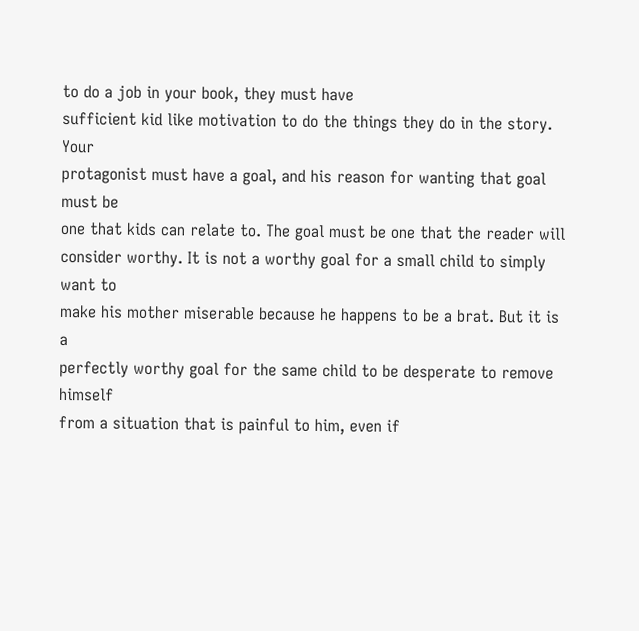to do a job in your book, they must have
sufficient kid like motivation to do the things they do in the story. Your
protagonist must have a goal, and his reason for wanting that goal must be
one that kids can relate to. The goal must be one that the reader will
consider worthy. It is not a worthy goal for a small child to simply want to
make his mother miserable because he happens to be a brat. But it is a
perfectly worthy goal for the same child to be desperate to remove himself
from a situation that is painful to him, even if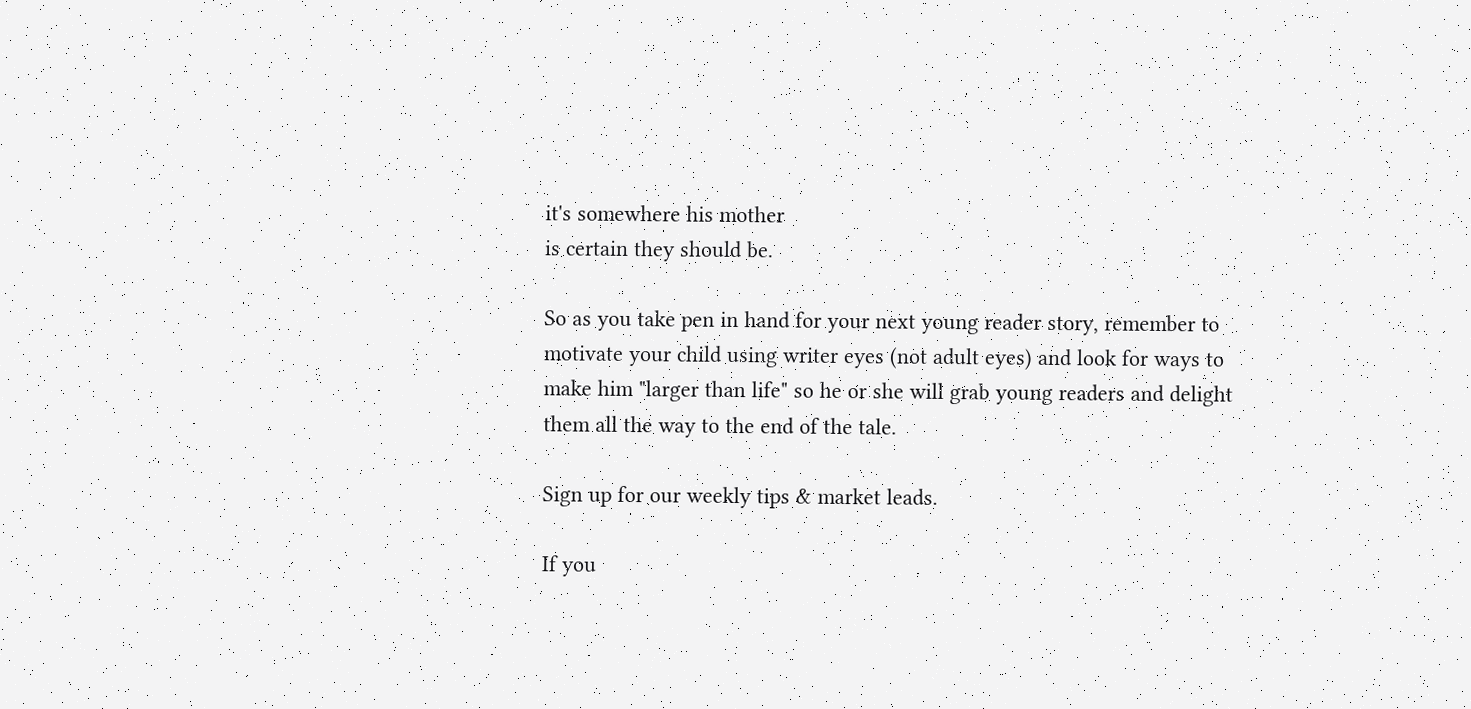it's somewhere his mother
is certain they should be.

So as you take pen in hand for your next young reader story, remember to
motivate your child using writer eyes (not adult eyes) and look for ways to
make him "larger than life" so he or she will grab young readers and delight
them all the way to the end of the tale.

Sign up for our weekly tips & market leads.

If you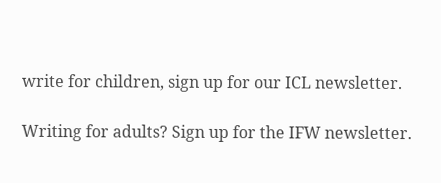write for children, sign up for our ICL newsletter.

Writing for adults? Sign up for the IFW newsletter.